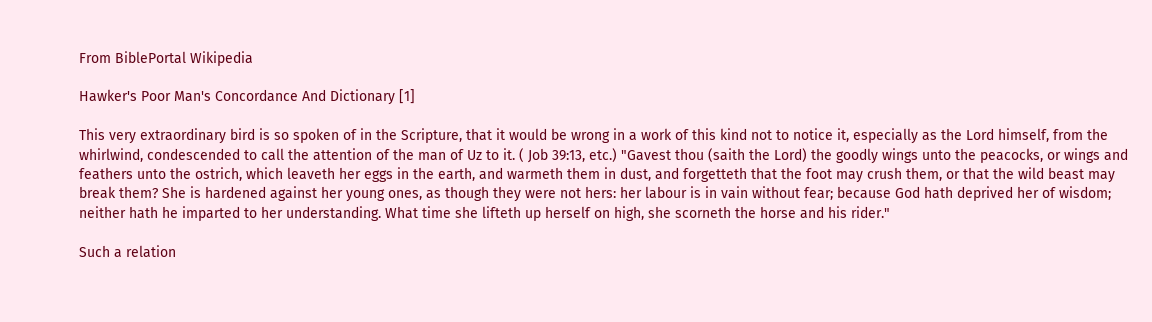From BiblePortal Wikipedia

Hawker's Poor Man's Concordance And Dictionary [1]

This very extraordinary bird is so spoken of in the Scripture, that it would be wrong in a work of this kind not to notice it, especially as the Lord himself, from the whirlwind, condescended to call the attention of the man of Uz to it. ( Job 39:13, etc.) "Gavest thou (saith the Lord) the goodly wings unto the peacocks, or wings and feathers unto the ostrich, which leaveth her eggs in the earth, and warmeth them in dust, and forgetteth that the foot may crush them, or that the wild beast may break them? She is hardened against her young ones, as though they were not hers: her labour is in vain without fear; because God hath deprived her of wisdom; neither hath he imparted to her understanding. What time she lifteth up herself on high, she scorneth the horse and his rider."

Such a relation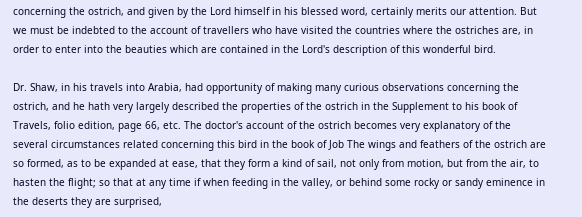concerning the ostrich, and given by the Lord himself in his blessed word, certainly merits our attention. But we must be indebted to the account of travellers who have visited the countries where the ostriches are, in order to enter into the beauties which are contained in the Lord's description of this wonderful bird.

Dr. Shaw, in his travels into Arabia, had opportunity of making many curious observations concerning the ostrich, and he hath very largely described the properties of the ostrich in the Supplement to his book of Travels, folio edition, page 66, etc. The doctor's account of the ostrich becomes very explanatory of the several circumstances related concerning this bird in the book of Job The wings and feathers of the ostrich are so formed, as to be expanded at ease, that they form a kind of sail, not only from motion, but from the air, to hasten the flight; so that at any time if when feeding in the valley, or behind some rocky or sandy eminence in the deserts they are surprised,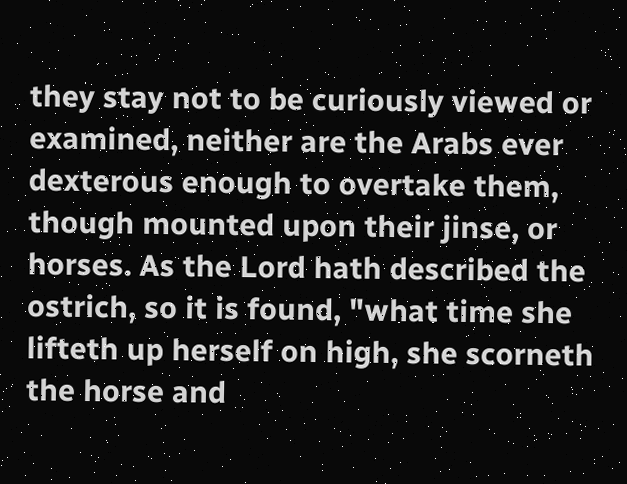they stay not to be curiously viewed or examined, neither are the Arabs ever dexterous enough to overtake them, though mounted upon their jinse, or horses. As the Lord hath described the ostrich, so it is found, "what time she lifteth up herself on high, she scorneth the horse and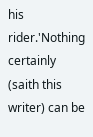his rider.'Nothing certainly (saith this writer) can be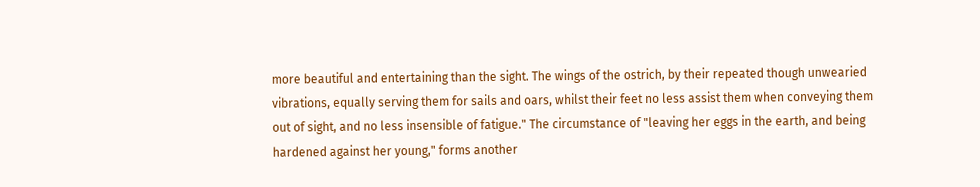more beautiful and entertaining than the sight. The wings of the ostrich, by their repeated though unwearied vibrations, equally serving them for sails and oars, whilst their feet no less assist them when conveying them out of sight, and no less insensible of fatigue." The circumstance of "leaving her eggs in the earth, and being hardened against her young," forms another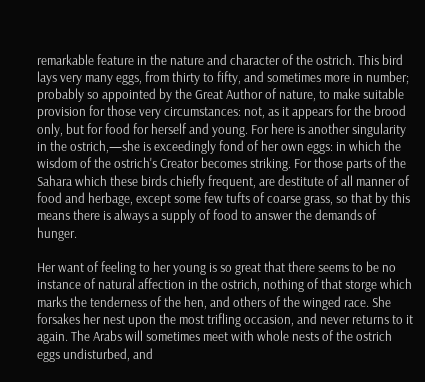remarkable feature in the nature and character of the ostrich. This bird lays very many eggs, from thirty to fifty, and sometimes more in number; probably so appointed by the Great Author of nature, to make suitable provision for those very circumstances: not, as it appears for the brood only, but for food for herself and young. For here is another singularity in the ostrich,—she is exceedingly fond of her own eggs: in which the wisdom of the ostrich's Creator becomes striking. For those parts of the Sahara which these birds chiefly frequent, are destitute of all manner of food and herbage, except some few tufts of coarse grass, so that by this means there is always a supply of food to answer the demands of hunger.

Her want of feeling to her young is so great that there seems to be no instance of natural affection in the ostrich, nothing of that storge which marks the tenderness of the hen, and others of the winged race. She forsakes her nest upon the most trifling occasion, and never returns to it again. The Arabs will sometimes meet with whole nests of the ostrich eggs undisturbed, and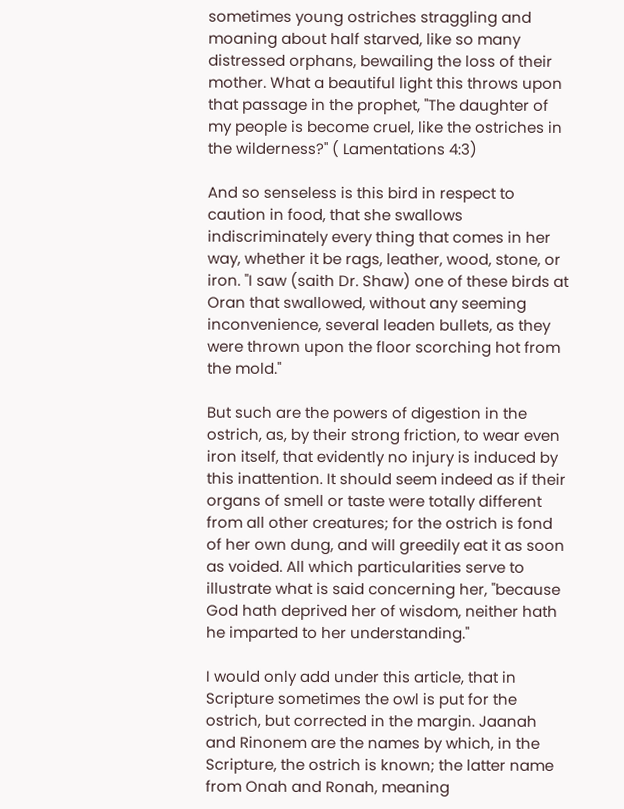sometimes young ostriches straggling and moaning about half starved, like so many distressed orphans, bewailing the loss of their mother. What a beautiful light this throws upon that passage in the prophet, "The daughter of my people is become cruel, like the ostriches in the wilderness?" ( Lamentations 4:3)

And so senseless is this bird in respect to caution in food, that she swallows indiscriminately every thing that comes in her way, whether it be rags, leather, wood, stone, or iron. "I saw (saith Dr. Shaw) one of these birds at Oran that swallowed, without any seeming inconvenience, several leaden bullets, as they were thrown upon the floor scorching hot from the mold."

But such are the powers of digestion in the ostrich, as, by their strong friction, to wear even iron itself, that evidently no injury is induced by this inattention. It should seem indeed as if their organs of smell or taste were totally different from all other creatures; for the ostrich is fond of her own dung, and will greedily eat it as soon as voided. All which particularities serve to illustrate what is said concerning her, "because God hath deprived her of wisdom, neither hath he imparted to her understanding."

I would only add under this article, that in Scripture sometimes the owl is put for the ostrich, but corrected in the margin. Jaanah and Rinonem are the names by which, in the Scripture, the ostrich is known; the latter name from Onah and Ronah, meaning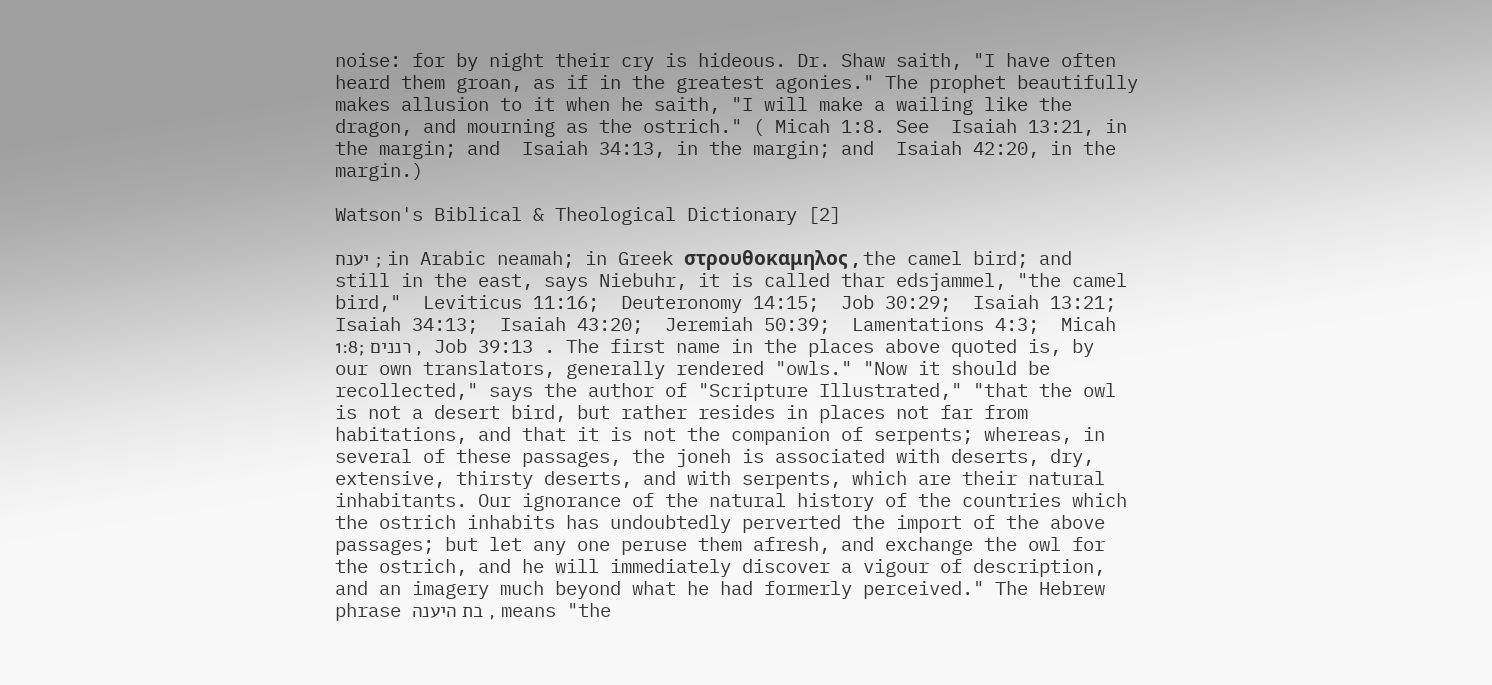noise: for by night their cry is hideous. Dr. Shaw saith, "I have often heard them groan, as if in the greatest agonies." The prophet beautifully makes allusion to it when he saith, "I will make a wailing like the dragon, and mourning as the ostrich." ( Micah 1:8. See  Isaiah 13:21, in the margin; and  Isaiah 34:13, in the margin; and  Isaiah 42:20, in the margin.)

Watson's Biblical & Theological Dictionary [2]

יענח ; in Arabic neamah; in Greek στρουθοκαμηλος , the camel bird; and still in the east, says Niebuhr, it is called thar edsjammel, "the camel bird,"  Leviticus 11:16;  Deuteronomy 14:15;  Job 30:29;  Isaiah 13:21;  Isaiah 34:13;  Isaiah 43:20;  Jeremiah 50:39;  Lamentations 4:3;  Micah 1:8; רננים ,  Job 39:13 . The first name in the places above quoted is, by our own translators, generally rendered "owls." "Now it should be recollected," says the author of "Scripture Illustrated," "that the owl is not a desert bird, but rather resides in places not far from habitations, and that it is not the companion of serpents; whereas, in several of these passages, the joneh is associated with deserts, dry, extensive, thirsty deserts, and with serpents, which are their natural inhabitants. Our ignorance of the natural history of the countries which the ostrich inhabits has undoubtedly perverted the import of the above passages; but let any one peruse them afresh, and exchange the owl for the ostrich, and he will immediately discover a vigour of description, and an imagery much beyond what he had formerly perceived." The Hebrew phrase בת היענה , means "the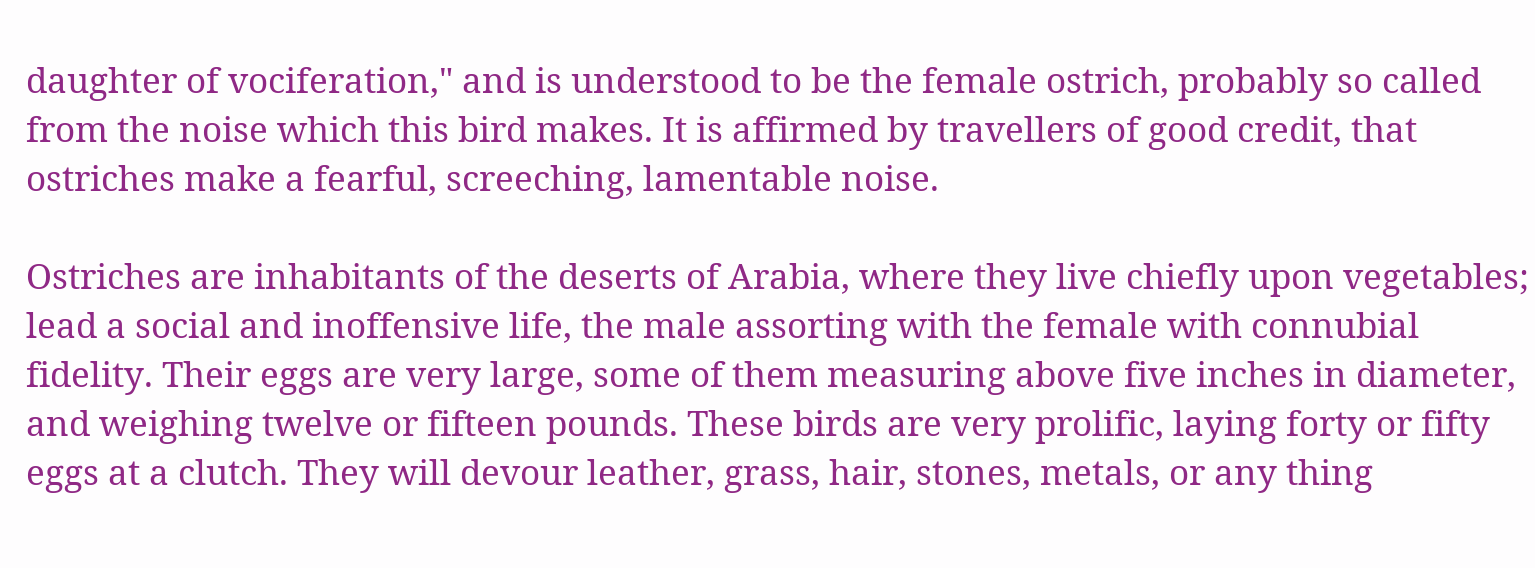daughter of vociferation," and is understood to be the female ostrich, probably so called from the noise which this bird makes. It is affirmed by travellers of good credit, that ostriches make a fearful, screeching, lamentable noise.

Ostriches are inhabitants of the deserts of Arabia, where they live chiefly upon vegetables; lead a social and inoffensive life, the male assorting with the female with connubial fidelity. Their eggs are very large, some of them measuring above five inches in diameter, and weighing twelve or fifteen pounds. These birds are very prolific, laying forty or fifty eggs at a clutch. They will devour leather, grass, hair, stones, metals, or any thing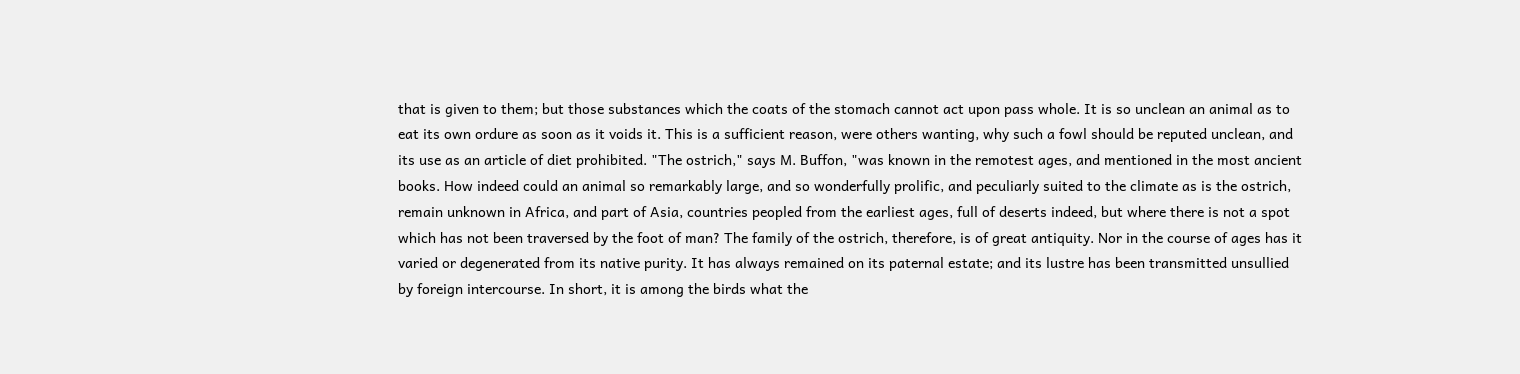that is given to them; but those substances which the coats of the stomach cannot act upon pass whole. It is so unclean an animal as to eat its own ordure as soon as it voids it. This is a sufficient reason, were others wanting, why such a fowl should be reputed unclean, and its use as an article of diet prohibited. "The ostrich," says M. Buffon, "was known in the remotest ages, and mentioned in the most ancient books. How indeed could an animal so remarkably large, and so wonderfully prolific, and peculiarly suited to the climate as is the ostrich, remain unknown in Africa, and part of Asia, countries peopled from the earliest ages, full of deserts indeed, but where there is not a spot which has not been traversed by the foot of man? The family of the ostrich, therefore, is of great antiquity. Nor in the course of ages has it varied or degenerated from its native purity. It has always remained on its paternal estate; and its lustre has been transmitted unsullied by foreign intercourse. In short, it is among the birds what the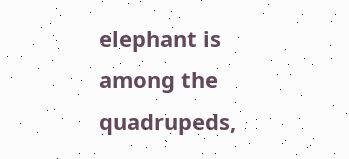elephant is among the quadrupeds,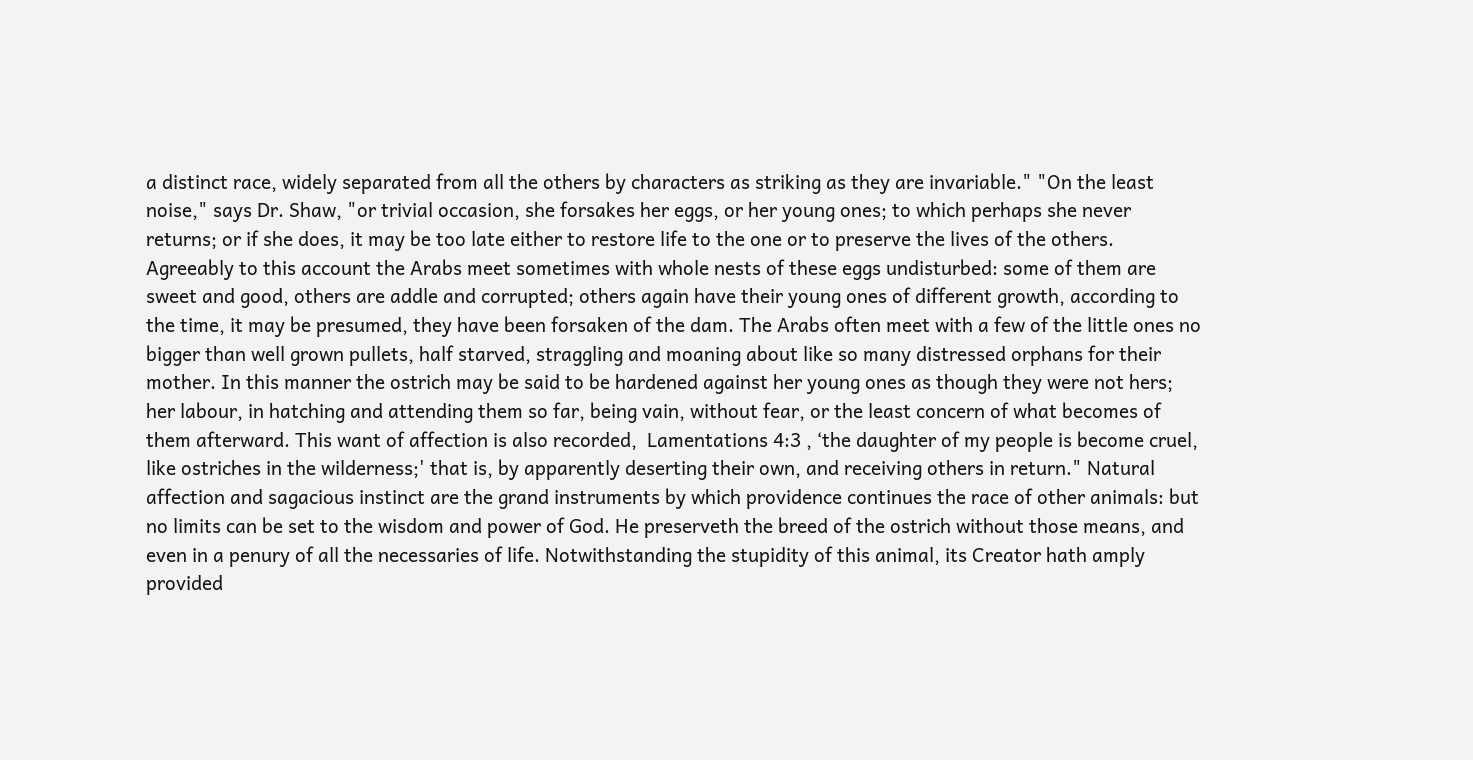a distinct race, widely separated from all the others by characters as striking as they are invariable." "On the least noise," says Dr. Shaw, "or trivial occasion, she forsakes her eggs, or her young ones; to which perhaps she never returns; or if she does, it may be too late either to restore life to the one or to preserve the lives of the others. Agreeably to this account the Arabs meet sometimes with whole nests of these eggs undisturbed: some of them are sweet and good, others are addle and corrupted; others again have their young ones of different growth, according to the time, it may be presumed, they have been forsaken of the dam. The Arabs often meet with a few of the little ones no bigger than well grown pullets, half starved, straggling and moaning about like so many distressed orphans for their mother. In this manner the ostrich may be said to be hardened against her young ones as though they were not hers; her labour, in hatching and attending them so far, being vain, without fear, or the least concern of what becomes of them afterward. This want of affection is also recorded,  Lamentations 4:3 , ‘the daughter of my people is become cruel, like ostriches in the wilderness;' that is, by apparently deserting their own, and receiving others in return." Natural affection and sagacious instinct are the grand instruments by which providence continues the race of other animals: but no limits can be set to the wisdom and power of God. He preserveth the breed of the ostrich without those means, and even in a penury of all the necessaries of life. Notwithstanding the stupidity of this animal, its Creator hath amply provided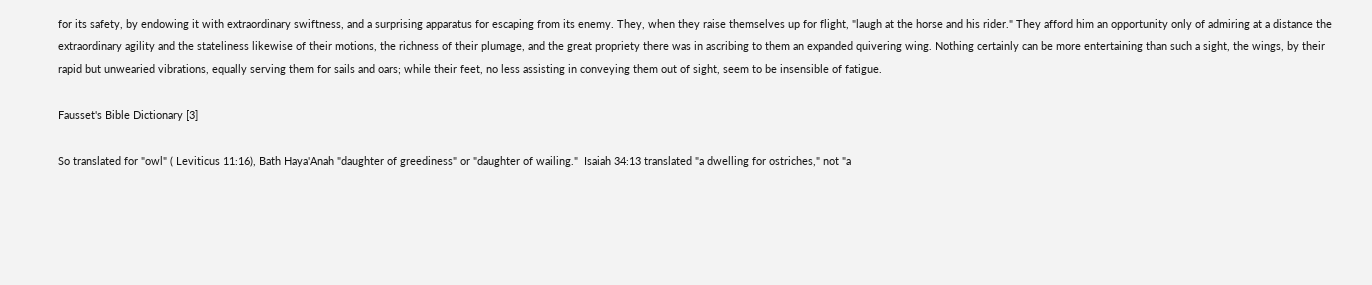for its safety, by endowing it with extraordinary swiftness, and a surprising apparatus for escaping from its enemy. They, when they raise themselves up for flight, "laugh at the horse and his rider." They afford him an opportunity only of admiring at a distance the extraordinary agility and the stateliness likewise of their motions, the richness of their plumage, and the great propriety there was in ascribing to them an expanded quivering wing. Nothing certainly can be more entertaining than such a sight, the wings, by their rapid but unwearied vibrations, equally serving them for sails and oars; while their feet, no less assisting in conveying them out of sight, seem to be insensible of fatigue.

Fausset's Bible Dictionary [3]

So translated for "owl" ( Leviticus 11:16), Bath Haya'Anah "daughter of greediness" or "daughter of wailing."  Isaiah 34:13 translated "a dwelling for ostriches," not "a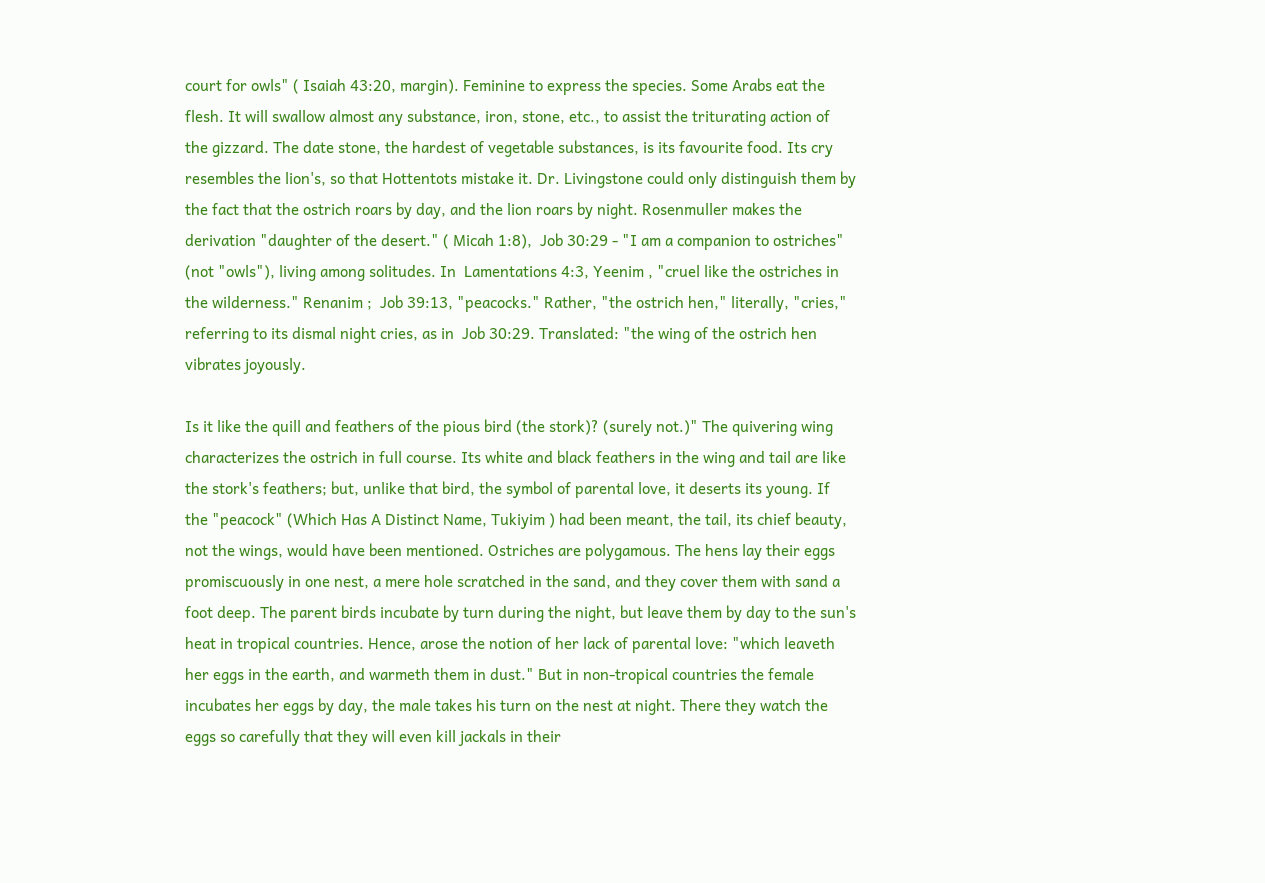court for owls" ( Isaiah 43:20, margin). Feminine to express the species. Some Arabs eat the flesh. It will swallow almost any substance, iron, stone, etc., to assist the triturating action of the gizzard. The date stone, the hardest of vegetable substances, is its favourite food. Its cry resembles the lion's, so that Hottentots mistake it. Dr. Livingstone could only distinguish them by the fact that the ostrich roars by day, and the lion roars by night. Rosenmuller makes the derivation "daughter of the desert." ( Micah 1:8),  Job 30:29 - "I am a companion to ostriches" (not "owls"), living among solitudes. In  Lamentations 4:3, Yeenim , "cruel like the ostriches in the wilderness." Renanim ;  Job 39:13, "peacocks." Rather, "the ostrich hen," literally, "cries," referring to its dismal night cries, as in  Job 30:29. Translated: "the wing of the ostrich hen vibrates joyously.

Is it like the quill and feathers of the pious bird (the stork)? (surely not.)" The quivering wing characterizes the ostrich in full course. Its white and black feathers in the wing and tail are like the stork's feathers; but, unlike that bird, the symbol of parental love, it deserts its young. If the "peacock" (Which Has A Distinct Name, Tukiyim ) had been meant, the tail, its chief beauty, not the wings, would have been mentioned. Ostriches are polygamous. The hens lay their eggs promiscuously in one nest, a mere hole scratched in the sand, and they cover them with sand a foot deep. The parent birds incubate by turn during the night, but leave them by day to the sun's heat in tropical countries. Hence, arose the notion of her lack of parental love: "which leaveth her eggs in the earth, and warmeth them in dust." But in non-tropical countries the female incubates her eggs by day, the male takes his turn on the nest at night. There they watch the eggs so carefully that they will even kill jackals in their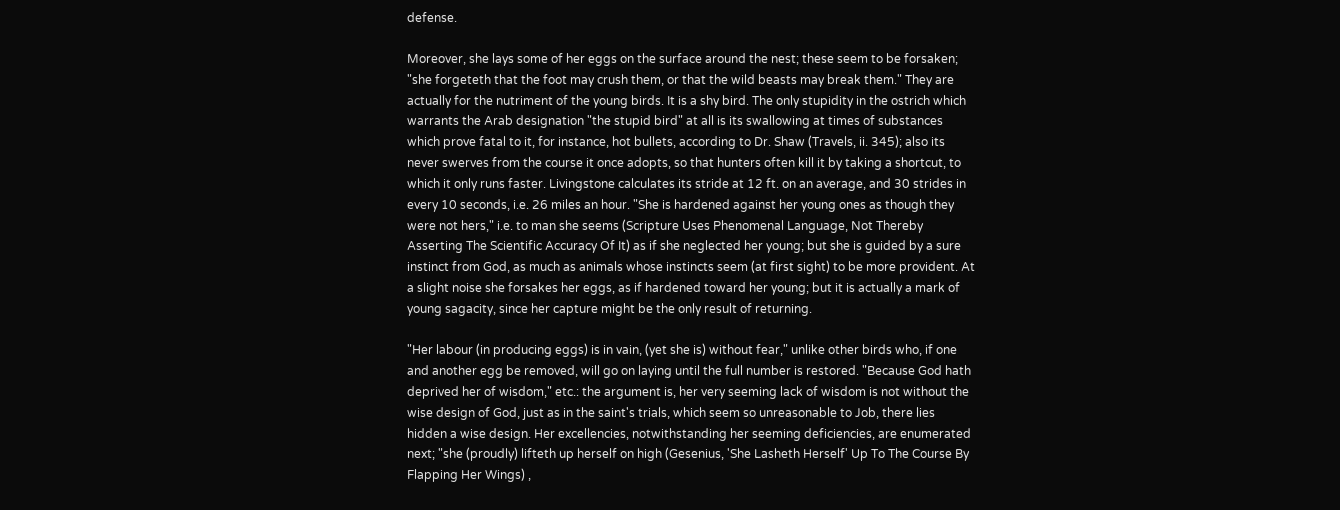defense.

Moreover, she lays some of her eggs on the surface around the nest; these seem to be forsaken; "she forgeteth that the foot may crush them, or that the wild beasts may break them." They are actually for the nutriment of the young birds. It is a shy bird. The only stupidity in the ostrich which warrants the Arab designation "the stupid bird" at all is its swallowing at times of substances which prove fatal to it, for instance, hot bullets, according to Dr. Shaw (Travels, ii. 345); also its never swerves from the course it once adopts, so that hunters often kill it by taking a shortcut, to which it only runs faster. Livingstone calculates its stride at 12 ft. on an average, and 30 strides in every 10 seconds, i.e. 26 miles an hour. "She is hardened against her young ones as though they were not hers," i.e. to man she seems (Scripture Uses Phenomenal Language, Not Thereby Asserting The Scientific Accuracy Of It) as if she neglected her young; but she is guided by a sure instinct from God, as much as animals whose instincts seem (at first sight) to be more provident. At a slight noise she forsakes her eggs, as if hardened toward her young; but it is actually a mark of young sagacity, since her capture might be the only result of returning.

"Her labour (in producing eggs) is in vain, (yet she is) without fear," unlike other birds who, if one and another egg be removed, will go on laying until the full number is restored. "Because God hath deprived her of wisdom," etc.: the argument is, her very seeming lack of wisdom is not without the wise design of God, just as in the saint's trials, which seem so unreasonable to Job, there lies hidden a wise design. Her excellencies, notwithstanding her seeming deficiencies, are enumerated next; "she (proudly) lifteth up herself on high (Gesenius, 'She Lasheth Herself' Up To The Course By Flapping Her Wings) ,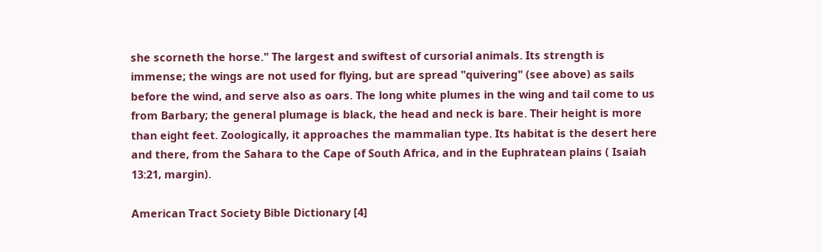she scorneth the horse." The largest and swiftest of cursorial animals. Its strength is immense; the wings are not used for flying, but are spread "quivering" (see above) as sails before the wind, and serve also as oars. The long white plumes in the wing and tail come to us from Barbary; the general plumage is black, the head and neck is bare. Their height is more than eight feet. Zoologically, it approaches the mammalian type. Its habitat is the desert here and there, from the Sahara to the Cape of South Africa, and in the Euphratean plains ( Isaiah 13:21, margin).

American Tract Society Bible Dictionary [4]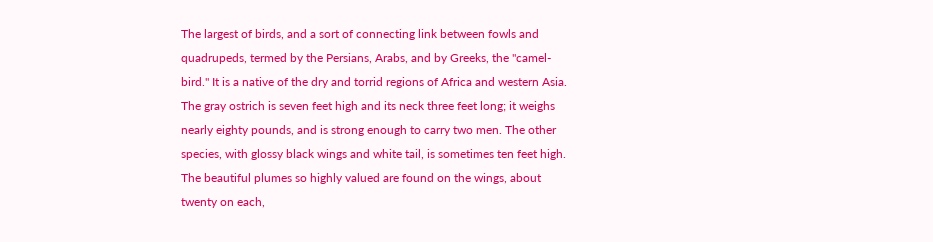The largest of birds, and a sort of connecting link between fowls and quadrupeds, termed by the Persians, Arabs, and by Greeks, the "camel-bird." It is a native of the dry and torrid regions of Africa and western Asia. The gray ostrich is seven feet high and its neck three feet long; it weighs nearly eighty pounds, and is strong enough to carry two men. The other species, with glossy black wings and white tail, is sometimes ten feet high. The beautiful plumes so highly valued are found on the wings, about twenty on each,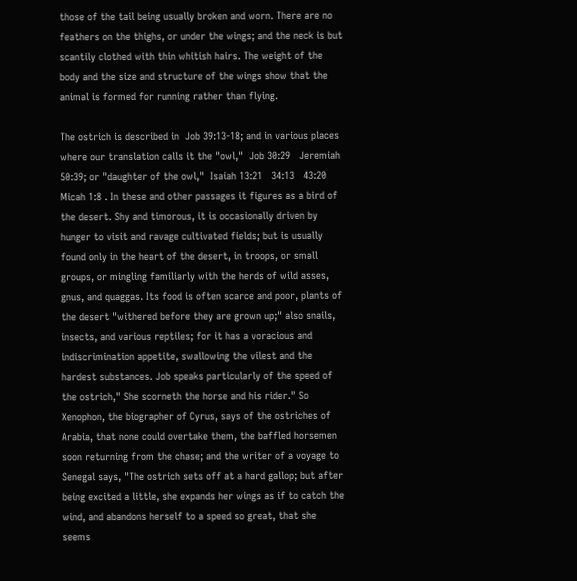those of the tail being usually broken and worn. There are no feathers on the thighs, or under the wings; and the neck is but scantily clothed with thin whitish hairs. The weight of the body and the size and structure of the wings show that the animal is formed for running rather than flying.

The ostrich is described in  Job 39:13-18; and in various places where our translation calls it the "owl,"  Job 30:29   Jeremiah 50:39; or "daughter of the owl,"  Isaiah 13:21   34:13   43:20   Micah 1:8 . In these and other passages it figures as a bird of the desert. Shy and timorous, it is occasionally driven by hunger to visit and ravage cultivated fields; but is usually found only in the heart of the desert, in troops, or small groups, or mingling familiarly with the herds of wild asses, gnus, and quaggas. Its food is often scarce and poor, plants of the desert "withered before they are grown up;" also snails, insects, and various reptiles; for it has a voracious and indiscrimination appetite, swallowing the vilest and the hardest substances. Job speaks particularly of the speed of the ostrich," She scorneth the horse and his rider." So Xenophon, the biographer of Cyrus, says of the ostriches of Arabia, that none could overtake them, the baffled horsemen soon returning from the chase; and the writer of a voyage to Senegal says, "The ostrich sets off at a hard gallop; but after being excited a little, she expands her wings as if to catch the wind, and abandons herself to a speed so great, that she seems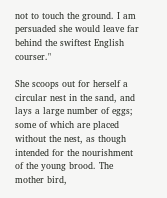not to touch the ground. I am persuaded she would leave far behind the swiftest English courser."

She scoops out for herself a circular nest in the sand, and lays a large number of eggs; some of which are placed without the nest, as though intended for the nourishment of the young brood. The mother bird,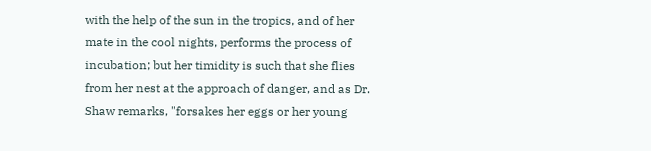with the help of the sun in the tropics, and of her mate in the cool nights, performs the process of incubation; but her timidity is such that she flies from her nest at the approach of danger, and as Dr. Shaw remarks, "forsakes her eggs or her young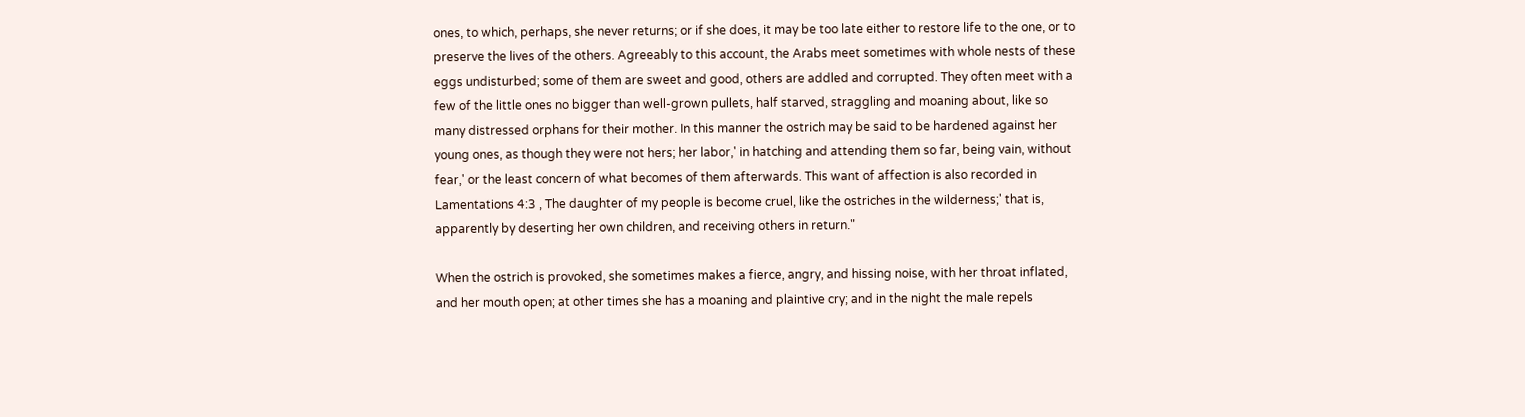ones, to which, perhaps, she never returns; or if she does, it may be too late either to restore life to the one, or to preserve the lives of the others. Agreeably to this account, the Arabs meet sometimes with whole nests of these eggs undisturbed; some of them are sweet and good, others are addled and corrupted. They often meet with a few of the little ones no bigger than well-grown pullets, half starved, straggling and moaning about, like so many distressed orphans for their mother. In this manner the ostrich may be said to be hardened against her young ones, as though they were not hers; her labor,' in hatching and attending them so far, being vain, without fear,' or the least concern of what becomes of them afterwards. This want of affection is also recorded in  Lamentations 4:3 , The daughter of my people is become cruel, like the ostriches in the wilderness;' that is, apparently by deserting her own children, and receiving others in return."

When the ostrich is provoked, she sometimes makes a fierce, angry, and hissing noise, with her throat inflated, and her mouth open; at other times she has a moaning and plaintive cry; and in the night the male repels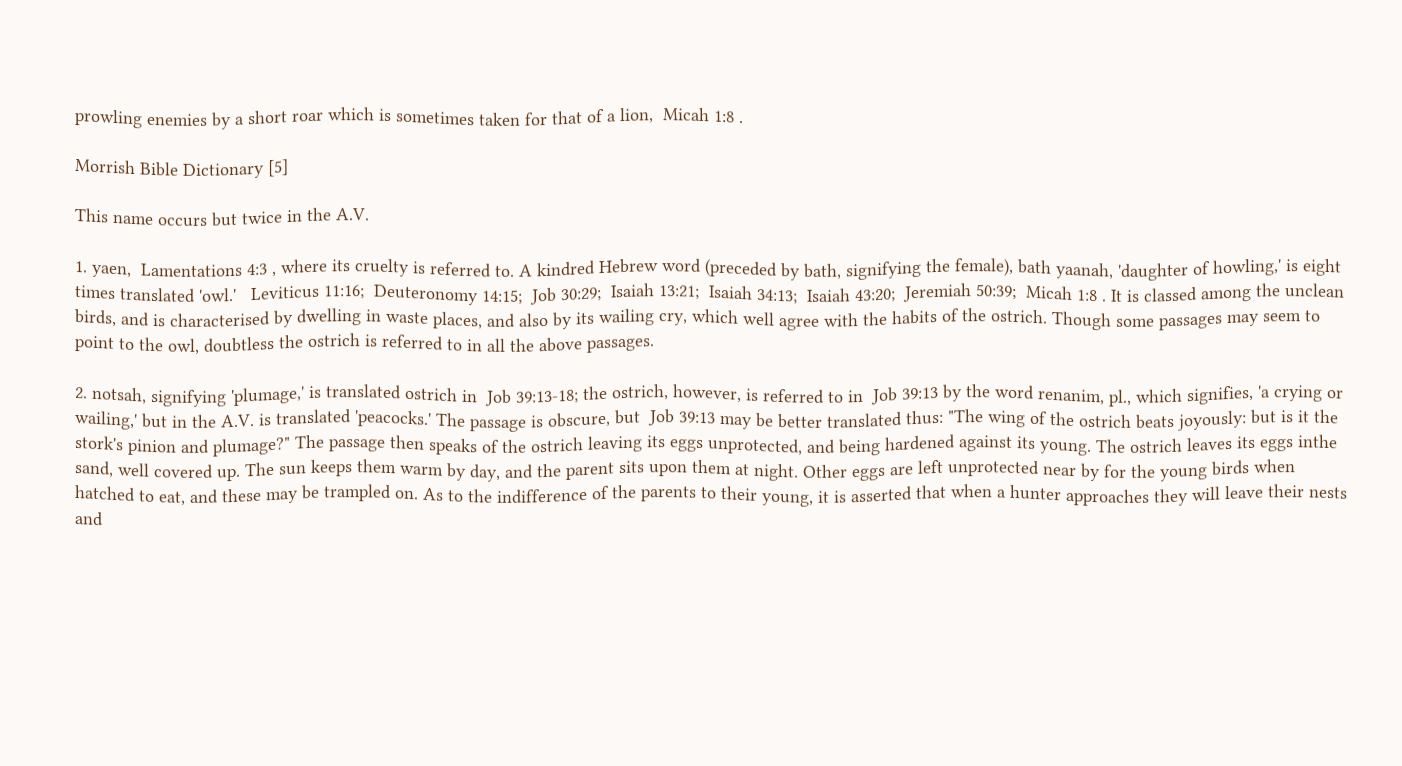prowling enemies by a short roar which is sometimes taken for that of a lion,  Micah 1:8 .

Morrish Bible Dictionary [5]

This name occurs but twice in the A.V.

1. yaen,  Lamentations 4:3 , where its cruelty is referred to. A kindred Hebrew word (preceded by bath, signifying the female), bath yaanah, 'daughter of howling,' is eight times translated 'owl.'   Leviticus 11:16;  Deuteronomy 14:15;  Job 30:29;  Isaiah 13:21;  Isaiah 34:13;  Isaiah 43:20;  Jeremiah 50:39;  Micah 1:8 . It is classed among the unclean birds, and is characterised by dwelling in waste places, and also by its wailing cry, which well agree with the habits of the ostrich. Though some passages may seem to point to the owl, doubtless the ostrich is referred to in all the above passages.

2. notsah, signifying 'plumage,' is translated ostrich in  Job 39:13-18; the ostrich, however, is referred to in  Job 39:13 by the word renanim, pl., which signifies, 'a crying or wailing,' but in the A.V. is translated 'peacocks.' The passage is obscure, but  Job 39:13 may be better translated thus: "The wing of the ostrich beats joyously: but is it the stork's pinion and plumage?" The passage then speaks of the ostrich leaving its eggs unprotected, and being hardened against its young. The ostrich leaves its eggs inthe sand, well covered up. The sun keeps them warm by day, and the parent sits upon them at night. Other eggs are left unprotected near by for the young birds when hatched to eat, and these may be trampled on. As to the indifference of the parents to their young, it is asserted that when a hunter approaches they will leave their nests and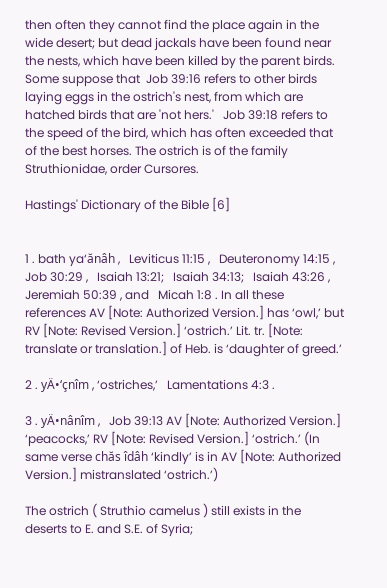then often they cannot find the place again in the wide desert; but dead jackals have been found near the nests, which have been killed by the parent birds. Some suppose that  Job 39:16 refers to other birds laying eggs in the ostrich's nest, from which are hatched birds that are 'not hers.'   Job 39:18 refers to the speed of the bird, which has often exceeded that of the best horses. The ostrich is of the family Struthionidae, order Cursores.

Hastings' Dictionary of the Bible [6]


1 . bath ya‘ănâh ,   Leviticus 11:15 ,   Deuteronomy 14:15 ,   Job 30:29 ,   Isaiah 13:21;   Isaiah 34:13;   Isaiah 43:26 ,   Jeremiah 50:39 , and   Micah 1:8 . In all these references AV [Note: Authorized Version.] has ‘owl,’ but RV [Note: Revised Version.] ‘ostrich.’ Lit. tr. [Note: translate or translation.] of Heb. is ‘daughter of greed.’

2 . yÄ•‘çnîm , ‘ostriches,’   Lamentations 4:3 .

3 . yÄ•nânîm ,   Job 39:13 AV [Note: Authorized Version.] ‘peacocks,’ RV [Note: Revised Version.] ‘ostrich.’ (In same verse chăs îdâh ‘kindly’ is in AV [Note: Authorized Version.] mistranslated ‘ostrich.’)

The ostrich ( Struthio camelus ) still exists in the deserts to E. and S.E. of Syria;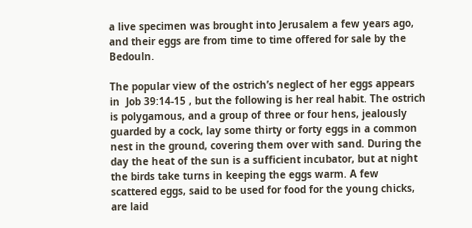a live specimen was brought into Jerusalem a few years ago, and their eggs are from time to time offered for sale by the Bedouln.

The popular view of the ostrich’s neglect of her eggs appears in  Job 39:14-15 , but the following is her real habit. The ostrich is polygamous, and a group of three or four hens, jealously guarded by a cock, lay some thirty or forty eggs in a common nest in the ground, covering them over with sand. During the day the heat of the sun is a sufficient incubator, but at night the birds take turns in keeping the eggs warm. A few scattered eggs, said to be used for food for the young chicks, are laid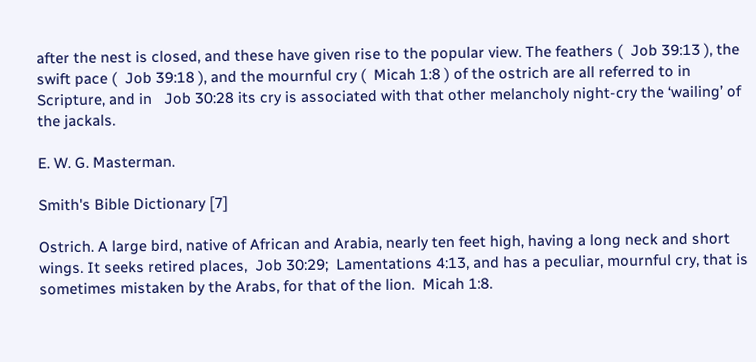after the nest is closed, and these have given rise to the popular view. The feathers (  Job 39:13 ), the swift pace (  Job 39:18 ), and the mournful cry (  Micah 1:8 ) of the ostrich are all referred to in Scripture, and in   Job 30:28 its cry is associated with that other melancholy night-cry the ‘wailing’ of the jackals.

E. W. G. Masterman.

Smith's Bible Dictionary [7]

Ostrich. A large bird, native of African and Arabia, nearly ten feet high, having a long neck and short wings. It seeks retired places,  Job 30:29;  Lamentations 4:13, and has a peculiar, mournful cry, that is sometimes mistaken by the Arabs, for that of the lion.  Micah 1:8.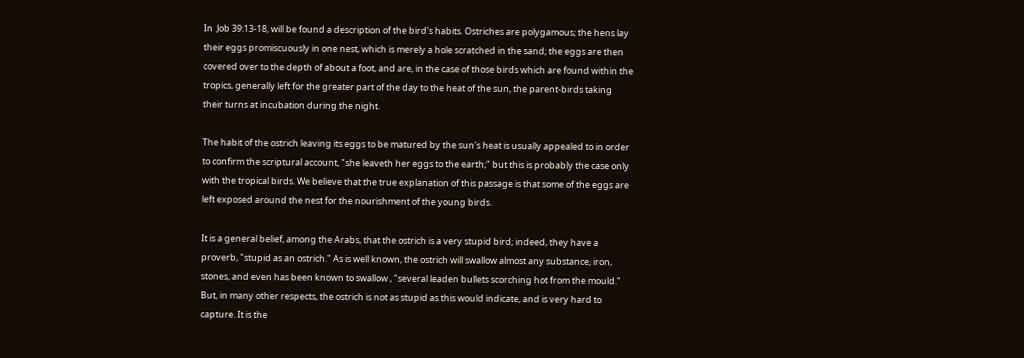In  Job 39:13-18, will be found a description of the bird's habits. Ostriches are polygamous; the hens lay their eggs promiscuously in one nest, which is merely a hole scratched in the sand; the eggs are then covered over to the depth of about a foot, and are, in the case of those birds which are found within the tropics, generally left for the greater part of the day to the heat of the sun, the parent-birds taking their turns at incubation during the night.

The habit of the ostrich leaving its eggs to be matured by the sun's heat is usually appealed to in order to confirm the scriptural account, "she leaveth her eggs to the earth;" but this is probably the case only with the tropical birds. We believe that the true explanation of this passage is that some of the eggs are left exposed around the nest for the nourishment of the young birds.

It is a general belief, among the Arabs, that the ostrich is a very stupid bird; indeed, they have a proverb, "stupid as an ostrich." As is well known, the ostrich will swallow almost any substance, iron, stones, and even has been known to swallow , "several leaden bullets scorching hot from the mould." But, in many other respects, the ostrich is not as stupid as this would indicate, and is very hard to capture. It is the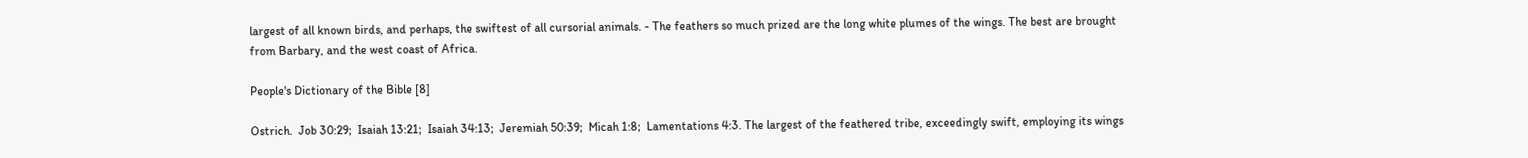largest of all known birds, and perhaps, the swiftest of all cursorial animals. - The feathers so much prized are the long white plumes of the wings. The best are brought from Barbary, and the west coast of Africa.

People's Dictionary of the Bible [8]

Ostrich.  Job 30:29;  Isaiah 13:21;  Isaiah 34:13;  Jeremiah 50:39;  Micah 1:8;  Lamentations 4:3. The largest of the feathered tribe, exceedingly swift, employing its wings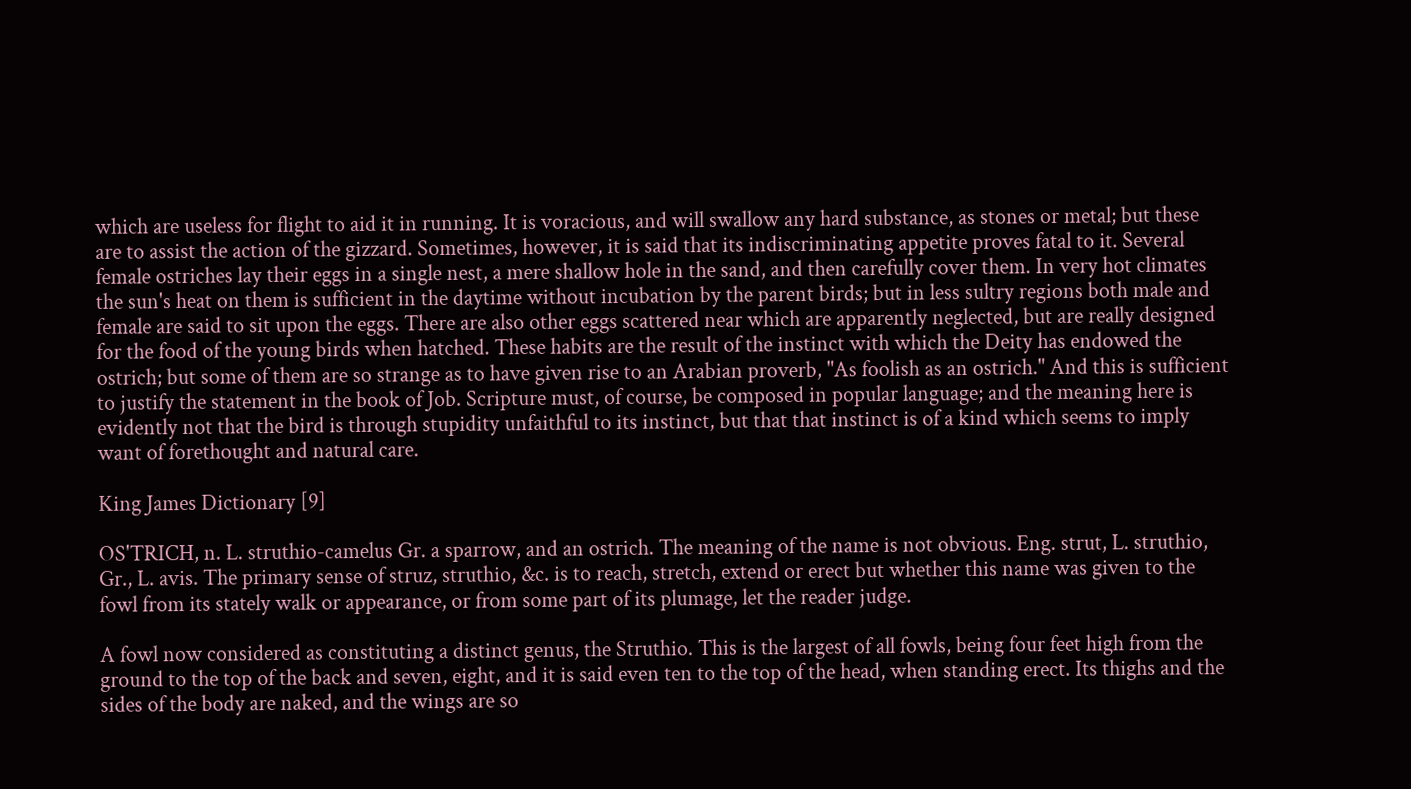which are useless for flight to aid it in running. It is voracious, and will swallow any hard substance, as stones or metal; but these are to assist the action of the gizzard. Sometimes, however, it is said that its indiscriminating appetite proves fatal to it. Several female ostriches lay their eggs in a single nest, a mere shallow hole in the sand, and then carefully cover them. In very hot climates the sun's heat on them is sufficient in the daytime without incubation by the parent birds; but in less sultry regions both male and female are said to sit upon the eggs. There are also other eggs scattered near which are apparently neglected, but are really designed for the food of the young birds when hatched. These habits are the result of the instinct with which the Deity has endowed the ostrich; but some of them are so strange as to have given rise to an Arabian proverb, "As foolish as an ostrich." And this is sufficient to justify the statement in the book of Job. Scripture must, of course, be composed in popular language; and the meaning here is evidently not that the bird is through stupidity unfaithful to its instinct, but that that instinct is of a kind which seems to imply want of forethought and natural care.

King James Dictionary [9]

OS'TRICH, n. L. struthio-camelus Gr. a sparrow, and an ostrich. The meaning of the name is not obvious. Eng. strut, L. struthio, Gr., L. avis. The primary sense of struz, struthio, &c. is to reach, stretch, extend or erect but whether this name was given to the fowl from its stately walk or appearance, or from some part of its plumage, let the reader judge.

A fowl now considered as constituting a distinct genus, the Struthio. This is the largest of all fowls, being four feet high from the ground to the top of the back and seven, eight, and it is said even ten to the top of the head, when standing erect. Its thighs and the sides of the body are naked, and the wings are so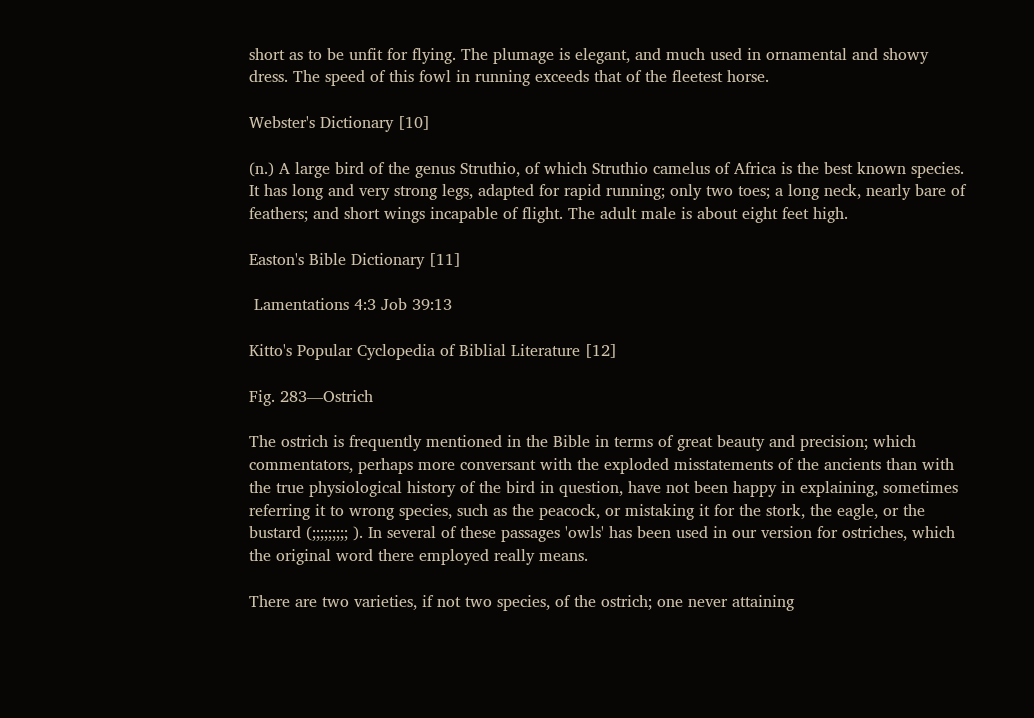short as to be unfit for flying. The plumage is elegant, and much used in ornamental and showy dress. The speed of this fowl in running exceeds that of the fleetest horse.

Webster's Dictionary [10]

(n.) A large bird of the genus Struthio, of which Struthio camelus of Africa is the best known species. It has long and very strong legs, adapted for rapid running; only two toes; a long neck, nearly bare of feathers; and short wings incapable of flight. The adult male is about eight feet high.

Easton's Bible Dictionary [11]

 Lamentations 4:3 Job 39:13

Kitto's Popular Cyclopedia of Biblial Literature [12]

Fig. 283—Ostrich

The ostrich is frequently mentioned in the Bible in terms of great beauty and precision; which commentators, perhaps more conversant with the exploded misstatements of the ancients than with the true physiological history of the bird in question, have not been happy in explaining, sometimes referring it to wrong species, such as the peacock, or mistaking it for the stork, the eagle, or the bustard (;;;;;;;;; ). In several of these passages 'owls' has been used in our version for ostriches, which the original word there employed really means.

There are two varieties, if not two species, of the ostrich; one never attaining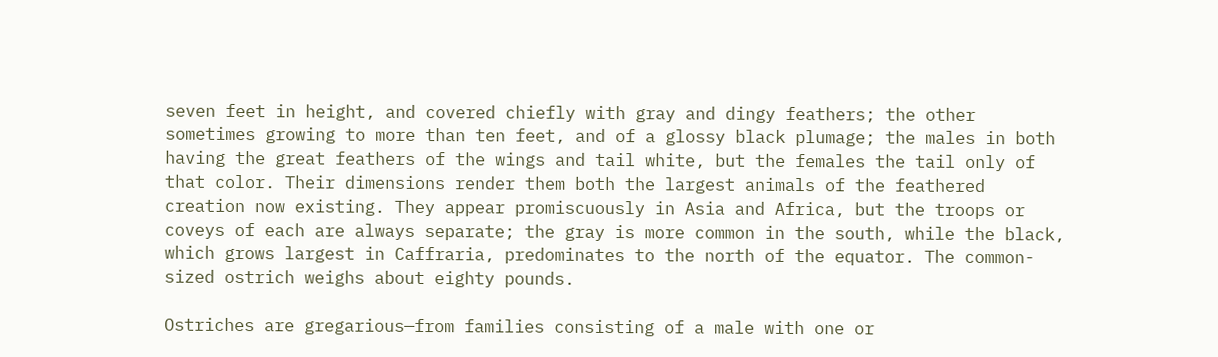seven feet in height, and covered chiefly with gray and dingy feathers; the other sometimes growing to more than ten feet, and of a glossy black plumage; the males in both having the great feathers of the wings and tail white, but the females the tail only of that color. Their dimensions render them both the largest animals of the feathered creation now existing. They appear promiscuously in Asia and Africa, but the troops or coveys of each are always separate; the gray is more common in the south, while the black, which grows largest in Caffraria, predominates to the north of the equator. The common-sized ostrich weighs about eighty pounds.

Ostriches are gregarious—from families consisting of a male with one or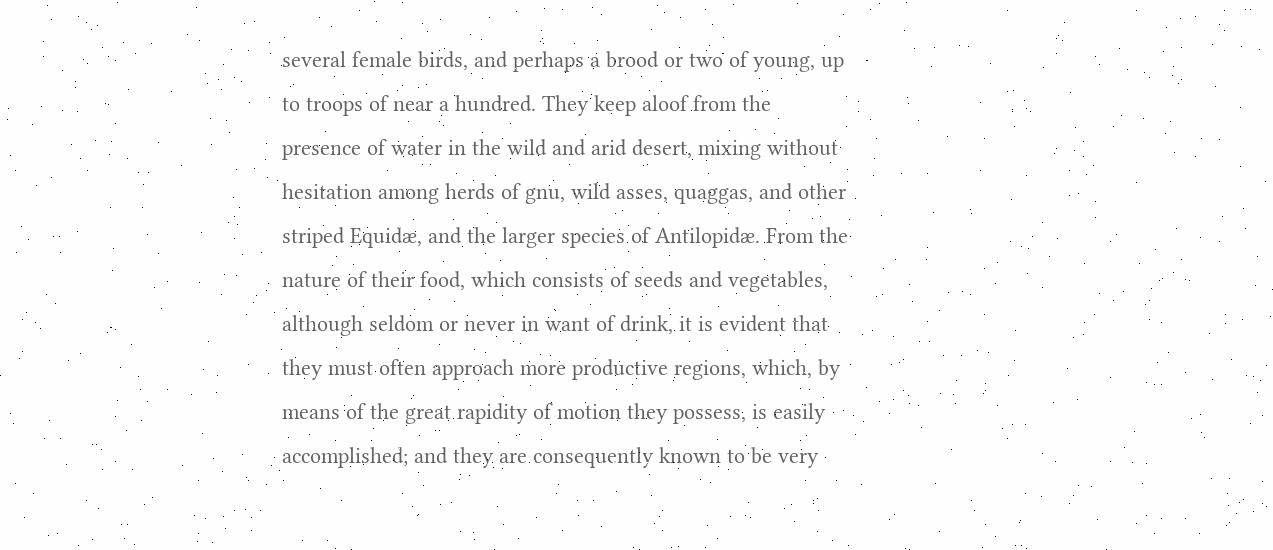several female birds, and perhaps a brood or two of young, up to troops of near a hundred. They keep aloof from the presence of water in the wild and arid desert, mixing without hesitation among herds of gnu, wild asses, quaggas, and other striped Equidæ, and the larger species of Antilopidæ. From the nature of their food, which consists of seeds and vegetables, although seldom or never in want of drink, it is evident that they must often approach more productive regions, which, by means of the great rapidity of motion they possess, is easily accomplished; and they are consequently known to be very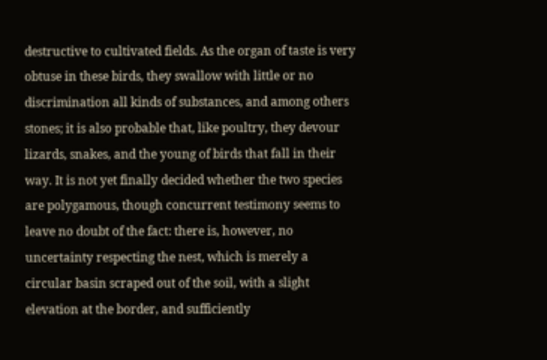destructive to cultivated fields. As the organ of taste is very obtuse in these birds, they swallow with little or no discrimination all kinds of substances, and among others stones; it is also probable that, like poultry, they devour lizards, snakes, and the young of birds that fall in their way. It is not yet finally decided whether the two species are polygamous, though concurrent testimony seems to leave no doubt of the fact: there is, however, no uncertainty respecting the nest, which is merely a circular basin scraped out of the soil, with a slight elevation at the border, and sufficiently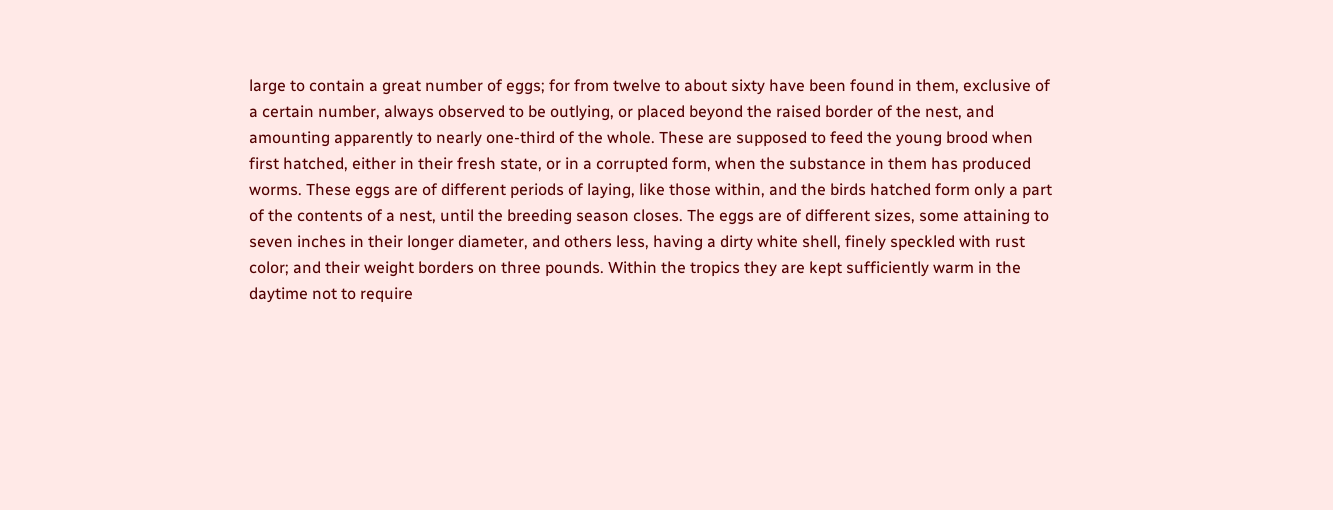large to contain a great number of eggs; for from twelve to about sixty have been found in them, exclusive of a certain number, always observed to be outlying, or placed beyond the raised border of the nest, and amounting apparently to nearly one-third of the whole. These are supposed to feed the young brood when first hatched, either in their fresh state, or in a corrupted form, when the substance in them has produced worms. These eggs are of different periods of laying, like those within, and the birds hatched form only a part of the contents of a nest, until the breeding season closes. The eggs are of different sizes, some attaining to seven inches in their longer diameter, and others less, having a dirty white shell, finely speckled with rust color; and their weight borders on three pounds. Within the tropics they are kept sufficiently warm in the daytime not to require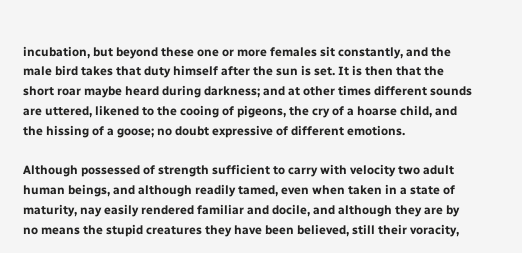incubation, but beyond these one or more females sit constantly, and the male bird takes that duty himself after the sun is set. It is then that the short roar maybe heard during darkness; and at other times different sounds are uttered, likened to the cooing of pigeons, the cry of a hoarse child, and the hissing of a goose; no doubt expressive of different emotions.

Although possessed of strength sufficient to carry with velocity two adult human beings, and although readily tamed, even when taken in a state of maturity, nay easily rendered familiar and docile, and although they are by no means the stupid creatures they have been believed, still their voracity,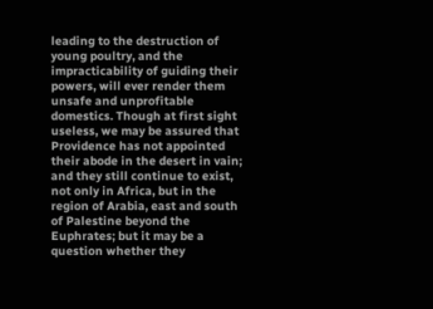leading to the destruction of young poultry, and the impracticability of guiding their powers, will ever render them unsafe and unprofitable domestics. Though at first sight useless, we may be assured that Providence has not appointed their abode in the desert in vain; and they still continue to exist, not only in Africa, but in the region of Arabia, east and south of Palestine beyond the Euphrates; but it may be a question whether they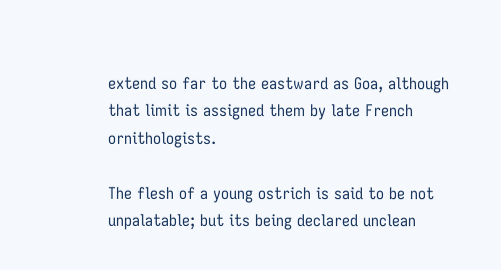extend so far to the eastward as Goa, although that limit is assigned them by late French ornithologists.

The flesh of a young ostrich is said to be not unpalatable; but its being declared unclean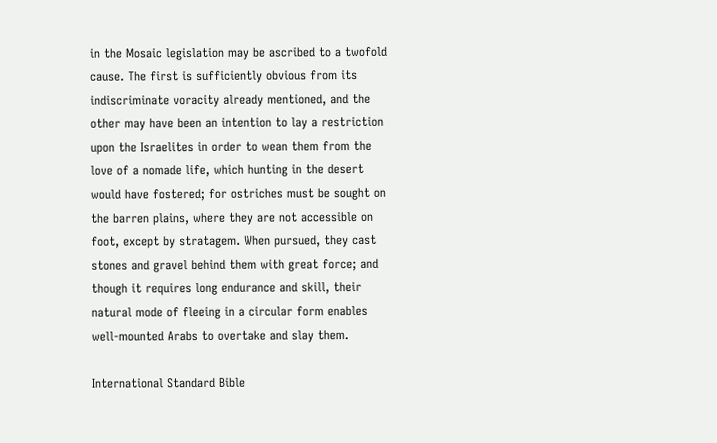in the Mosaic legislation may be ascribed to a twofold cause. The first is sufficiently obvious from its indiscriminate voracity already mentioned, and the other may have been an intention to lay a restriction upon the Israelites in order to wean them from the love of a nomade life, which hunting in the desert would have fostered; for ostriches must be sought on the barren plains, where they are not accessible on foot, except by stratagem. When pursued, they cast stones and gravel behind them with great force; and though it requires long endurance and skill, their natural mode of fleeing in a circular form enables well-mounted Arabs to overtake and slay them.

International Standard Bible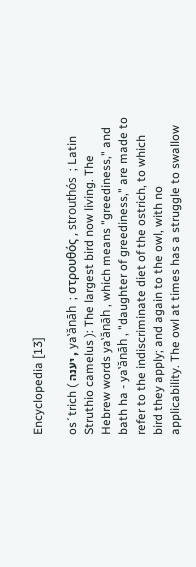Encyclopedia [13]

os´trich ( יענה , ya‛ănāh  ; στρουθός , strouthós  ; Latin Struthio camelus ): The largest bird now living. The Hebrew words ya‛ănāh , which means "greediness," and bath ha - ya‛ănāh , "daughter of greediness," are made to refer to the indiscriminate diet of the ostrich, to which bird they apply; and again to the owl, with no applicability. The owl at times has a struggle to swallow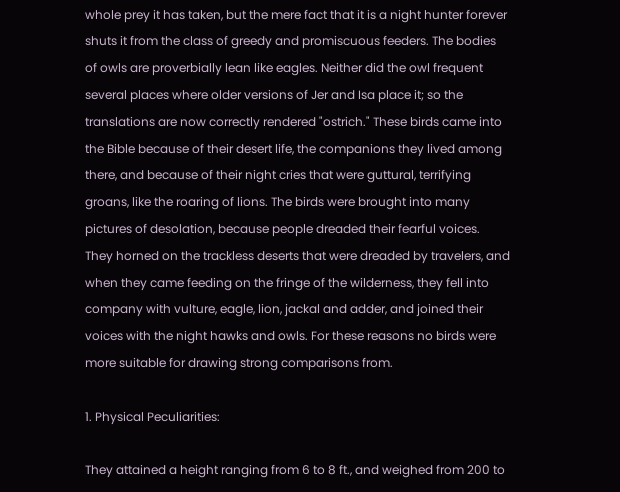whole prey it has taken, but the mere fact that it is a night hunter forever shuts it from the class of greedy and promiscuous feeders. The bodies of owls are proverbially lean like eagles. Neither did the owl frequent several places where older versions of Jer and Isa place it; so the translations are now correctly rendered "ostrich." These birds came into the Bible because of their desert life, the companions they lived among there, and because of their night cries that were guttural, terrifying groans, like the roaring of lions. The birds were brought into many pictures of desolation, because people dreaded their fearful voices. They horned on the trackless deserts that were dreaded by travelers, and when they came feeding on the fringe of the wilderness, they fell into company with vulture, eagle, lion, jackal and adder, and joined their voices with the night hawks and owls. For these reasons no birds were more suitable for drawing strong comparisons from.

1. Physical Peculiarities:

They attained a height ranging from 6 to 8 ft., and weighed from 200 to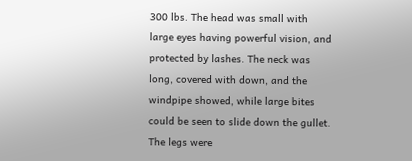300 lbs. The head was small with large eyes having powerful vision, and protected by lashes. The neck was long, covered with down, and the windpipe showed, while large bites could be seen to slide down the gullet. The legs were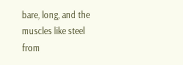bare, long, and the muscles like steel from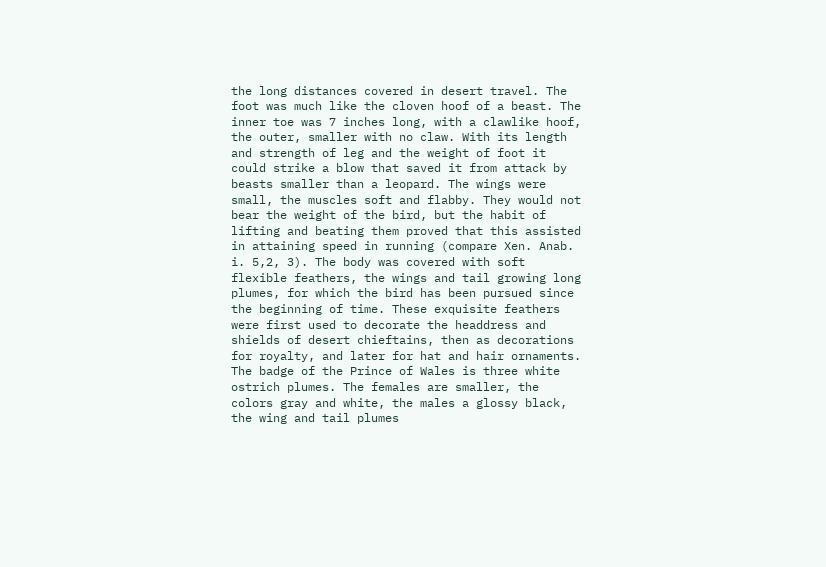the long distances covered in desert travel. The foot was much like the cloven hoof of a beast. The inner toe was 7 inches long, with a clawlike hoof, the outer, smaller with no claw. With its length and strength of leg and the weight of foot it could strike a blow that saved it from attack by beasts smaller than a leopard. The wings were small, the muscles soft and flabby. They would not bear the weight of the bird, but the habit of lifting and beating them proved that this assisted in attaining speed in running (compare Xen. Anab. i. 5,2, 3). The body was covered with soft flexible feathers, the wings and tail growing long plumes, for which the bird has been pursued since the beginning of time. These exquisite feathers were first used to decorate the headdress and shields of desert chieftains, then as decorations for royalty, and later for hat and hair ornaments. The badge of the Prince of Wales is three white ostrich plumes. The females are smaller, the colors gray and white, the males a glossy black, the wing and tail plumes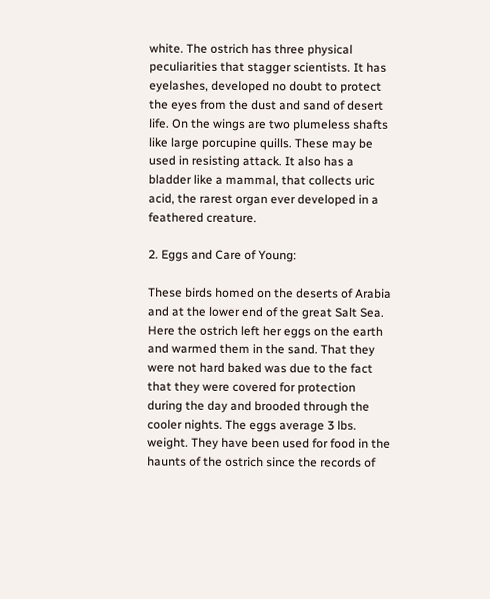white. The ostrich has three physical peculiarities that stagger scientists. It has eyelashes, developed no doubt to protect the eyes from the dust and sand of desert life. On the wings are two plumeless shafts like large porcupine quills. These may be used in resisting attack. It also has a bladder like a mammal, that collects uric acid, the rarest organ ever developed in a feathered creature.

2. Eggs and Care of Young:

These birds homed on the deserts of Arabia and at the lower end of the great Salt Sea. Here the ostrich left her eggs on the earth and warmed them in the sand. That they were not hard baked was due to the fact that they were covered for protection during the day and brooded through the cooler nights. The eggs average 3 lbs. weight. They have been used for food in the haunts of the ostrich since the records of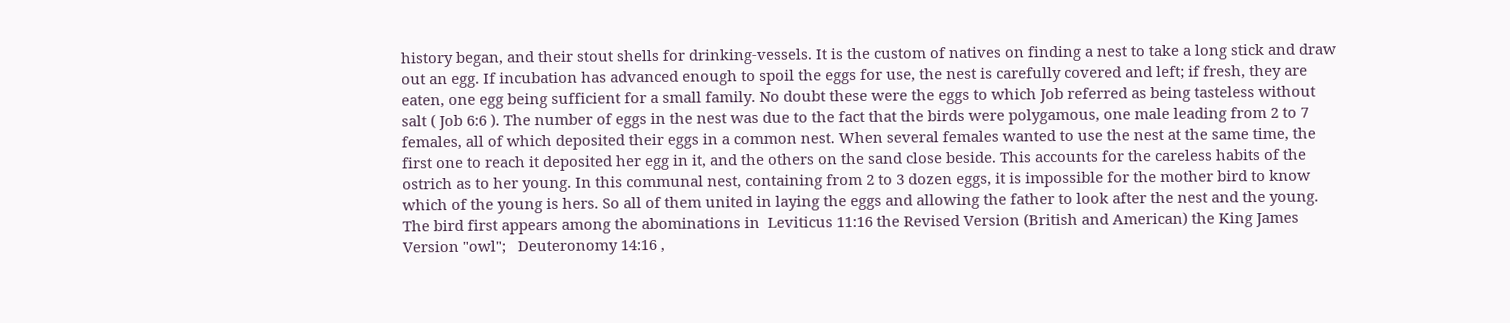history began, and their stout shells for drinking-vessels. It is the custom of natives on finding a nest to take a long stick and draw out an egg. If incubation has advanced enough to spoil the eggs for use, the nest is carefully covered and left; if fresh, they are eaten, one egg being sufficient for a small family. No doubt these were the eggs to which Job referred as being tasteless without salt ( Job 6:6 ). The number of eggs in the nest was due to the fact that the birds were polygamous, one male leading from 2 to 7 females, all of which deposited their eggs in a common nest. When several females wanted to use the nest at the same time, the first one to reach it deposited her egg in it, and the others on the sand close beside. This accounts for the careless habits of the ostrich as to her young. In this communal nest, containing from 2 to 3 dozen eggs, it is impossible for the mother bird to know which of the young is hers. So all of them united in laying the eggs and allowing the father to look after the nest and the young. The bird first appears among the abominations in  Leviticus 11:16 the Revised Version (British and American) the King James Version "owl";   Deuteronomy 14:16 ,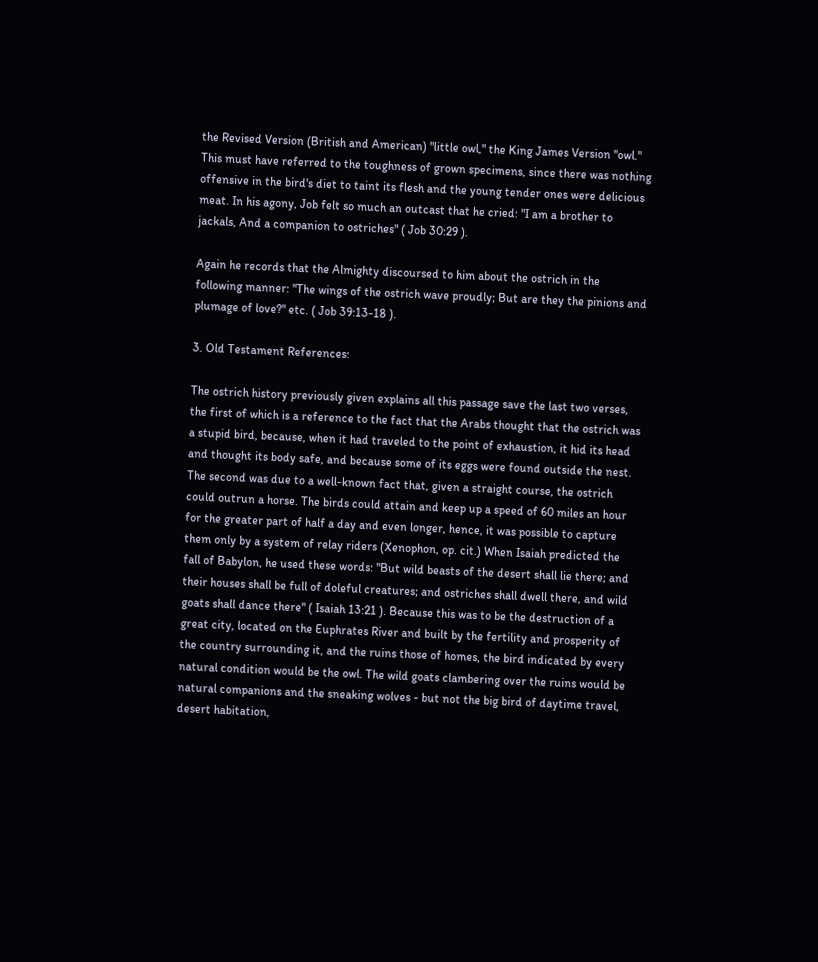the Revised Version (British and American) "little owl," the King James Version "owl." This must have referred to the toughness of grown specimens, since there was nothing offensive in the bird's diet to taint its flesh and the young tender ones were delicious meat. In his agony, Job felt so much an outcast that he cried: "I am a brother to jackals, And a companion to ostriches" ( Job 30:29 ).

Again he records that the Almighty discoursed to him about the ostrich in the following manner: "The wings of the ostrich wave proudly; But are they the pinions and plumage of love?" etc. ( Job 39:13-18 ).

3. Old Testament References:

The ostrich history previously given explains all this passage save the last two verses, the first of which is a reference to the fact that the Arabs thought that the ostrich was a stupid bird, because, when it had traveled to the point of exhaustion, it hid its head and thought its body safe, and because some of its eggs were found outside the nest. The second was due to a well-known fact that, given a straight course, the ostrich could outrun a horse. The birds could attain and keep up a speed of 60 miles an hour for the greater part of half a day and even longer, hence, it was possible to capture them only by a system of relay riders (Xenophon, op. cit.) When Isaiah predicted the fall of Babylon, he used these words: "But wild beasts of the desert shall lie there; and their houses shall be full of doleful creatures; and ostriches shall dwell there, and wild goats shall dance there" ( Isaiah 13:21 ). Because this was to be the destruction of a great city, located on the Euphrates River and built by the fertility and prosperity of the country surrounding it, and the ruins those of homes, the bird indicated by every natural condition would be the owl. The wild goats clambering over the ruins would be natural companions and the sneaking wolves - but not the big bird of daytime travel, desert habitation,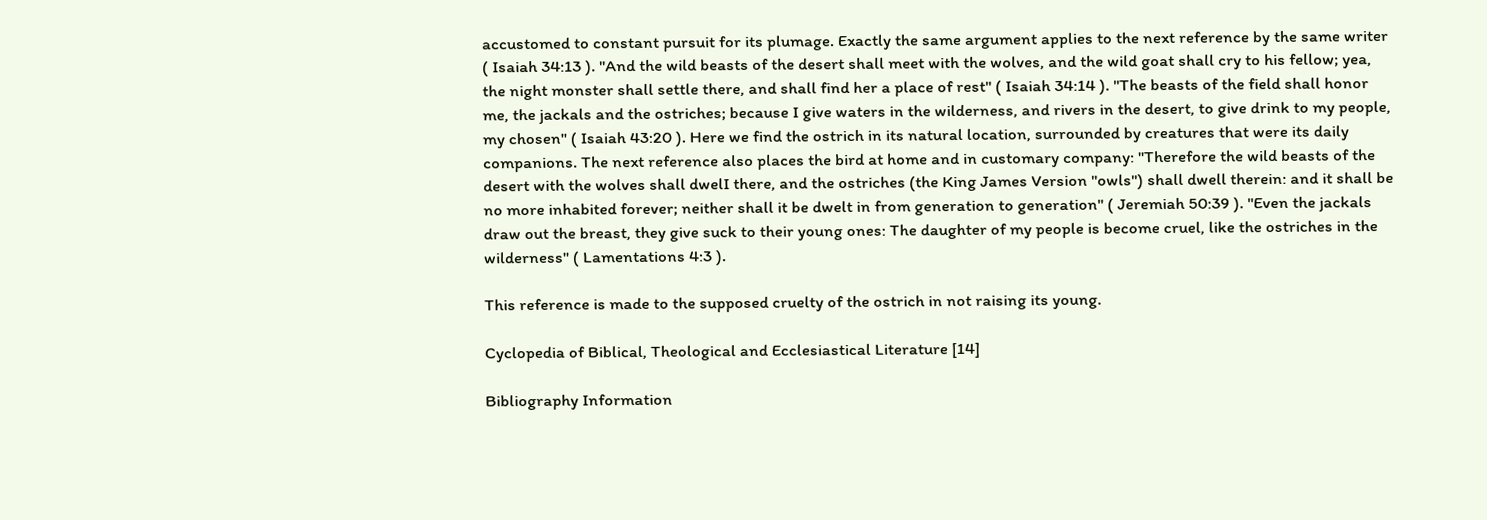accustomed to constant pursuit for its plumage. Exactly the same argument applies to the next reference by the same writer ( Isaiah 34:13 ). "And the wild beasts of the desert shall meet with the wolves, and the wild goat shall cry to his fellow; yea, the night monster shall settle there, and shall find her a place of rest" ( Isaiah 34:14 ). "The beasts of the field shall honor me, the jackals and the ostriches; because I give waters in the wilderness, and rivers in the desert, to give drink to my people, my chosen" ( Isaiah 43:20 ). Here we find the ostrich in its natural location, surrounded by creatures that were its daily companions. The next reference also places the bird at home and in customary company: "Therefore the wild beasts of the desert with the wolves shall dwelI there, and the ostriches (the King James Version "owls") shall dwell therein: and it shall be no more inhabited forever; neither shall it be dwelt in from generation to generation" ( Jeremiah 50:39 ). "Even the jackals draw out the breast, they give suck to their young ones: The daughter of my people is become cruel, like the ostriches in the wilderness" ( Lamentations 4:3 ).

This reference is made to the supposed cruelty of the ostrich in not raising its young.

Cyclopedia of Biblical, Theological and Ecclesiastical Literature [14]

Bibliography Information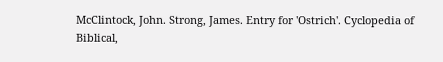McClintock, John. Strong, James. Entry for 'Ostrich'. Cyclopedia of Biblical,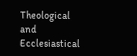Theological and Ecclesiastical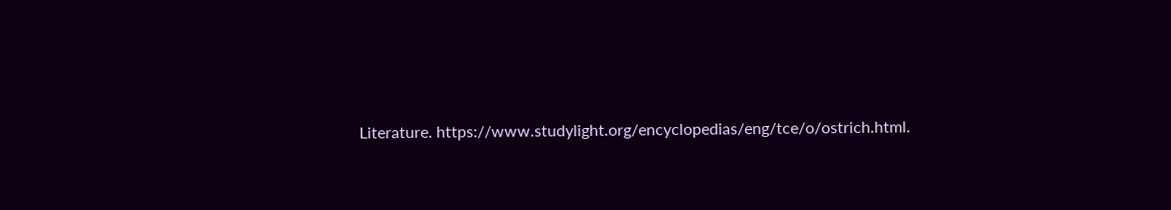Literature. https://www.studylight.org/encyclopedias/eng/tce/o/ostrich.html.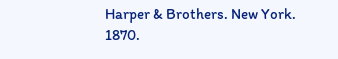Harper & Brothers. New York. 1870.